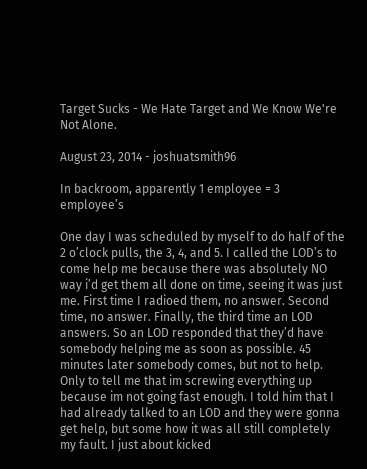Target Sucks - We Hate Target and We Know We're Not Alone.

August 23, 2014 - joshuatsmith96

In backroom, apparently 1 employee = 3 employee’s

One day I was scheduled by myself to do half of the 2 o’clock pulls, the 3, 4, and 5. I called the LOD’s to come help me because there was absolutely NO way i’d get them all done on time, seeing it was just me. First time I radioed them, no answer. Second time, no answer. Finally, the third time an LOD answers. So an LOD responded that they’d have somebody helping me as soon as possible. 45 minutes later somebody comes, but not to help. Only to tell me that im screwing everything up because im not going fast enough. I told him that I had already talked to an LOD and they were gonna get help, but some how it was all still completely my fault. I just about kicked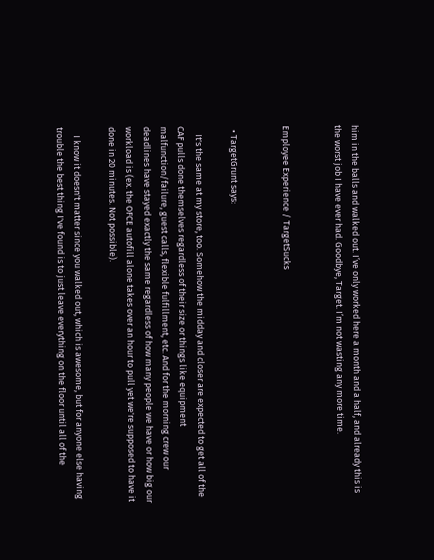him in the balls and walked out. I’ve only worked here a month and a half, and already this is the worst job I have ever had. Goodbye, Target. I’m not wasting any more time.


Employee Experience / TargetSucks


  • TargetGrunt says:

    It's the same at my store, too. Somehow the midday and closer are expected to get all of the CAF pulls done themselves regardless of their size or things like equipment malfunction/failure, guest calls, flexible fulfillment, etc. And for the morning crew our deadlines have stayed exactly the same regardless of how many people we have or how big our workload is (ex. the OFCE autofill alone takes over an hour to pull yet we're supposed to have it done in 20 minutes. Not possible).

    I know it doesn't matter since you walked out, which is awesome, but for anyone else having trouble the best thing I've found is to just leave everything on the floor until all of the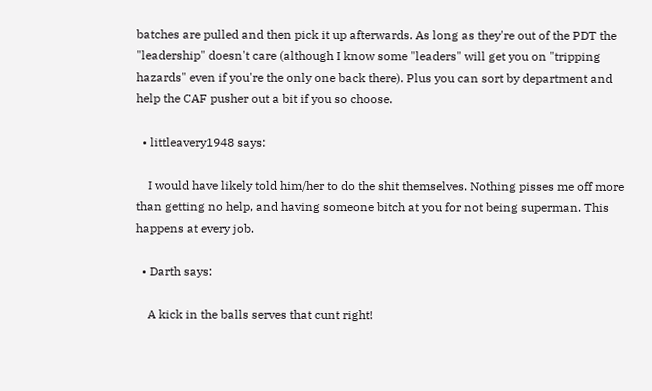batches are pulled and then pick it up afterwards. As long as they're out of the PDT the "leadership" doesn't care (although I know some "leaders" will get you on "tripping hazards" even if you're the only one back there). Plus you can sort by department and help the CAF pusher out a bit if you so choose.

  • littleavery1948 says:

    I would have likely told him/her to do the shit themselves. Nothing pisses me off more than getting no help, and having someone bitch at you for not being superman. This happens at every job.

  • Darth says:

    A kick in the balls serves that cunt right!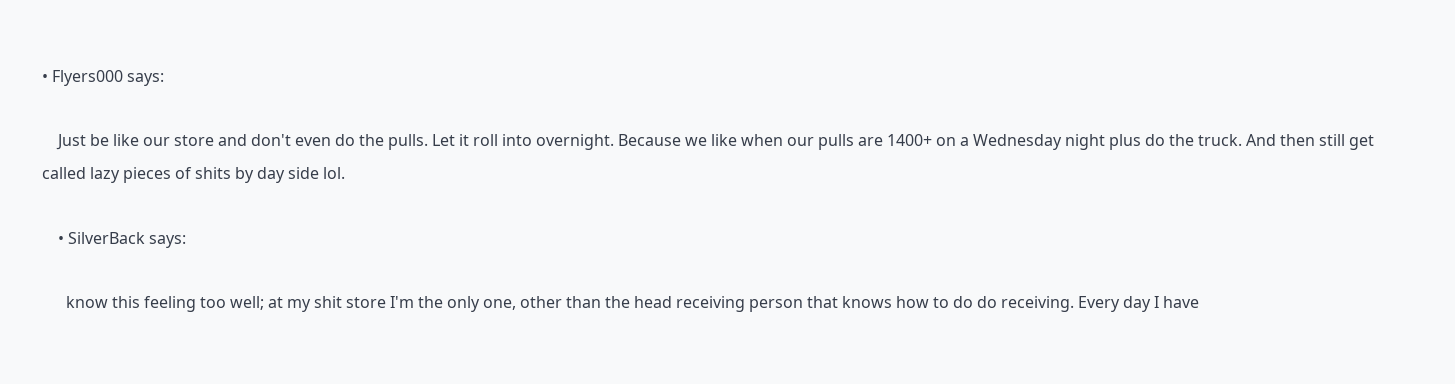• Flyers000 says:

    Just be like our store and don't even do the pulls. Let it roll into overnight. Because we like when our pulls are 1400+ on a Wednesday night plus do the truck. And then still get called lazy pieces of shits by day side lol.

    • SilverBack says:

      know this feeling too well; at my shit store I'm the only one, other than the head receiving person that knows how to do do receiving. Every day I have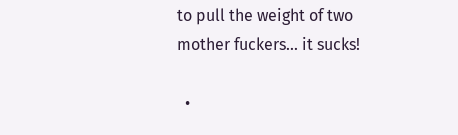to pull the weight of two mother fuckers... it sucks!

  •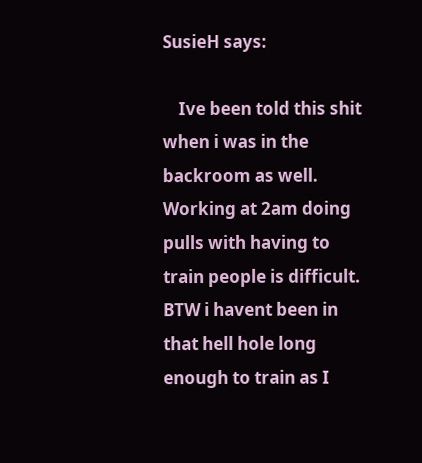SusieH says:

    Ive been told this shit when i was in the backroom as well. Working at 2am doing pulls with having to train people is difficult. BTW i havent been in that hell hole long enough to train as I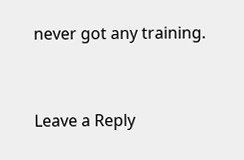never got any training.


Leave a Reply